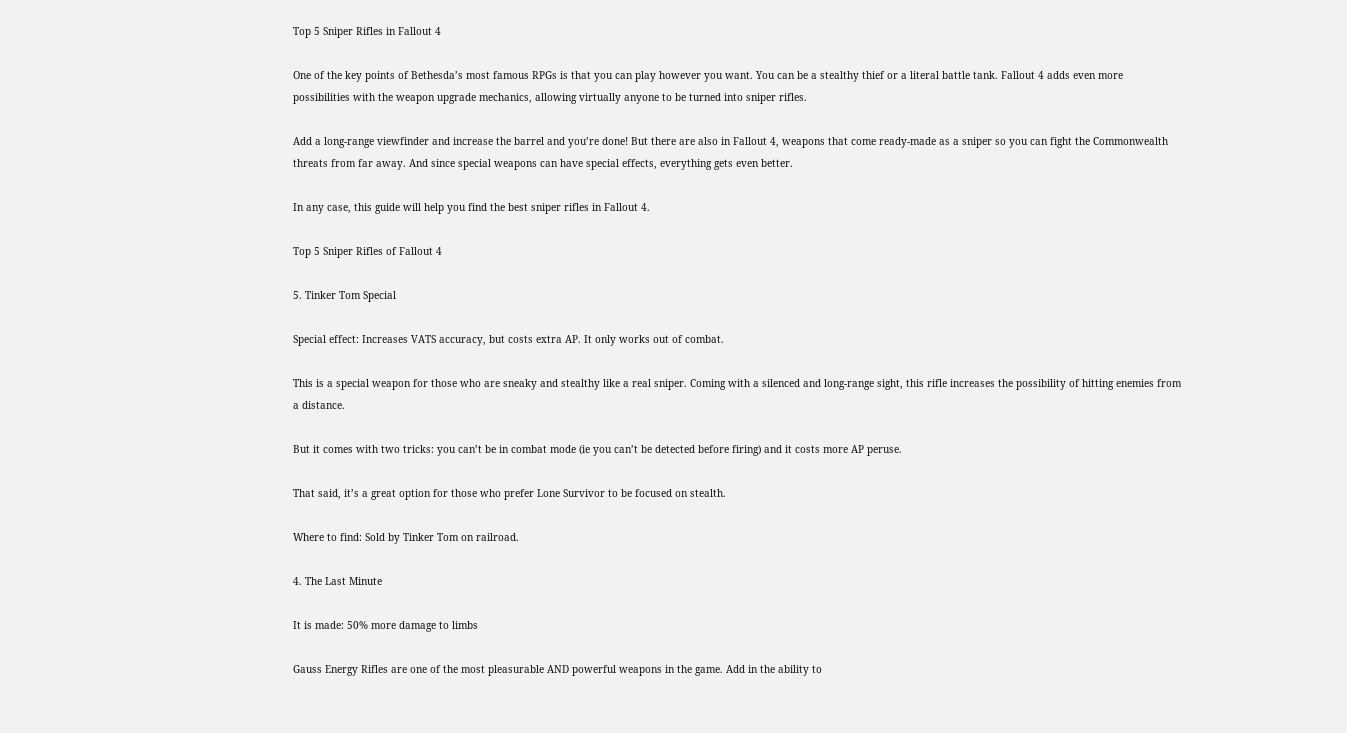Top 5 Sniper Rifles in Fallout 4

One of the key points of Bethesda’s most famous RPGs is that you can play however you want. You can be a stealthy thief or a literal battle tank. Fallout 4 adds even more possibilities with the weapon upgrade mechanics, allowing virtually anyone to be turned into sniper rifles.

Add a long-range viewfinder and increase the barrel and you’re done! But there are also in Fallout 4, weapons that come ready-made as a sniper so you can fight the Commonwealth threats from far away. And since special weapons can have special effects, everything gets even better.

In any case, this guide will help you find the best sniper rifles in Fallout 4.

Top 5 Sniper Rifles of Fallout 4

5. Tinker Tom Special

Special effect: Increases VATS accuracy, but costs extra AP. It only works out of combat.

This is a special weapon for those who are sneaky and stealthy like a real sniper. Coming with a silenced and long-range sight, this rifle increases the possibility of hitting enemies from a distance.

But it comes with two tricks: you can’t be in combat mode (ie you can’t be detected before firing) and it costs more AP peruse.

That said, it’s a great option for those who prefer Lone Survivor to be focused on stealth.

Where to find: Sold by Tinker Tom on railroad.

4. The Last Minute

It is made: 50% more damage to limbs

Gauss Energy Rifles are one of the most pleasurable AND powerful weapons in the game. Add in the ability to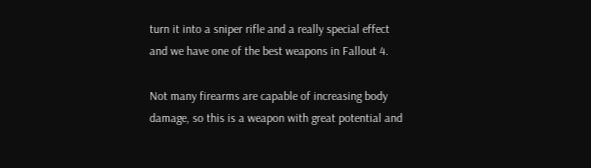turn it into a sniper rifle and a really special effect and we have one of the best weapons in Fallout 4.

Not many firearms are capable of increasing body damage, so this is a weapon with great potential and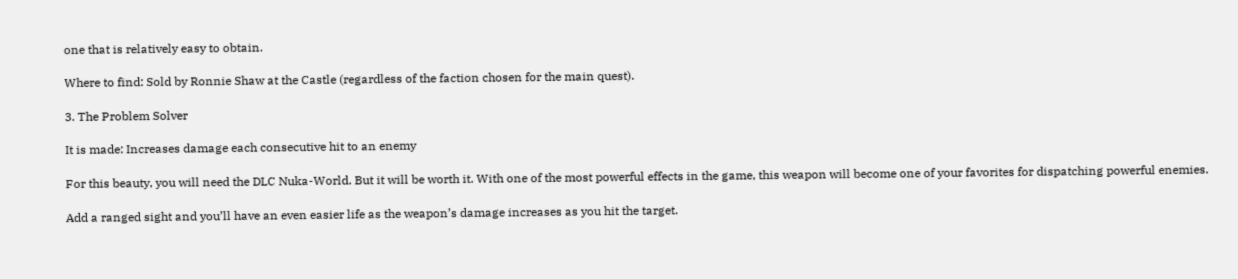one that is relatively easy to obtain.

Where to find: Sold by Ronnie Shaw at the Castle (regardless of the faction chosen for the main quest).

3. The Problem Solver

It is made: Increases damage each consecutive hit to an enemy

For this beauty, you will need the DLC Nuka-World. But it will be worth it. With one of the most powerful effects in the game, this weapon will become one of your favorites for dispatching powerful enemies.

Add a ranged sight and you’ll have an even easier life as the weapon’s damage increases as you hit the target.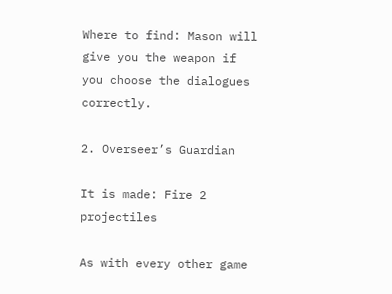Where to find: Mason will give you the weapon if you choose the dialogues correctly.

2. Overseer’s Guardian

It is made: Fire 2 projectiles

As with every other game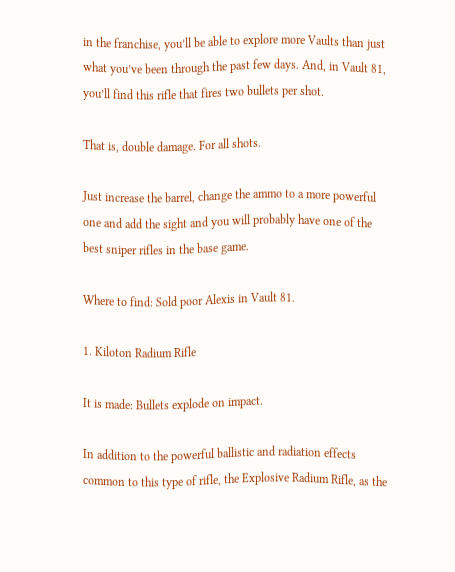in the franchise, you’ll be able to explore more Vaults than just what you’ve been through the past few days. And, in Vault 81, you’ll find this rifle that fires two bullets per shot.

That is, double damage. For all shots.

Just increase the barrel, change the ammo to a more powerful one and add the sight and you will probably have one of the best sniper rifles in the base game.

Where to find: Sold poor Alexis in Vault 81.

1. Kiloton Radium Rifle

It is made: Bullets explode on impact.

In addition to the powerful ballistic and radiation effects common to this type of rifle, the Explosive Radium Rifle, as the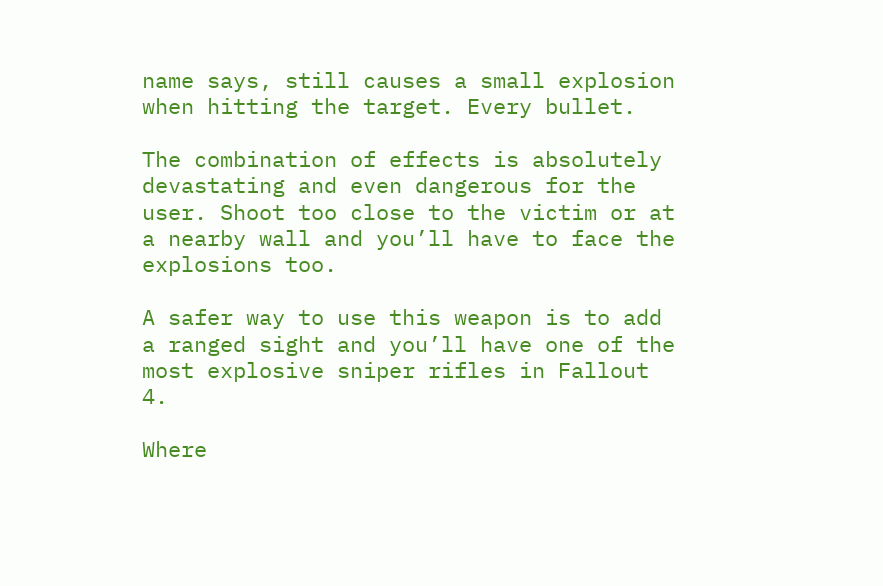name says, still causes a small explosion when hitting the target. Every bullet.

The combination of effects is absolutely devastating and even dangerous for the user. Shoot too close to the victim or at a nearby wall and you’ll have to face the explosions too.

A safer way to use this weapon is to add a ranged sight and you’ll have one of the most explosive sniper rifles in Fallout 4.

Where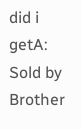did i getA: Sold by Brother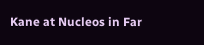Kane at Nucleos in Far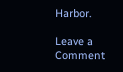Harbor.

Leave a Comment